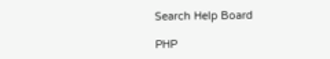Search Help Board

PHP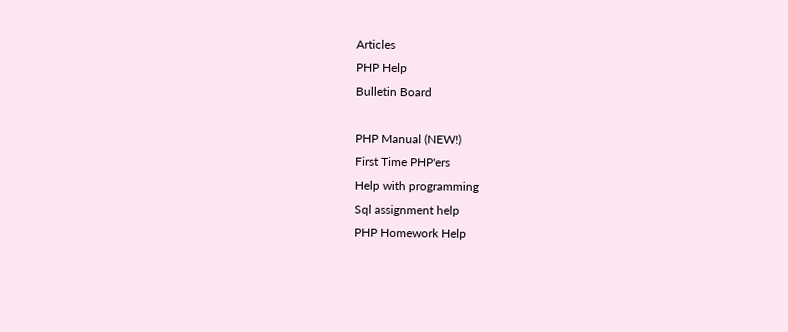Articles
PHP Help
Bulletin Board

PHP Manual (NEW!)
First Time PHP'ers
Help with programming
Sql assignment help
PHP Homework Help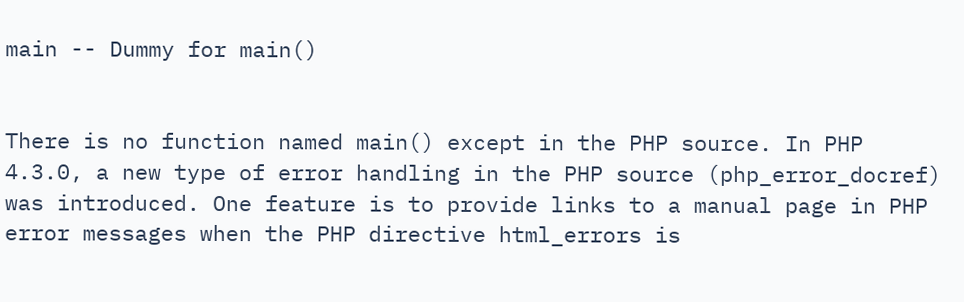main -- Dummy for main()


There is no function named main() except in the PHP source. In PHP 4.3.0, a new type of error handling in the PHP source (php_error_docref) was introduced. One feature is to provide links to a manual page in PHP error messages when the PHP directive html_errors is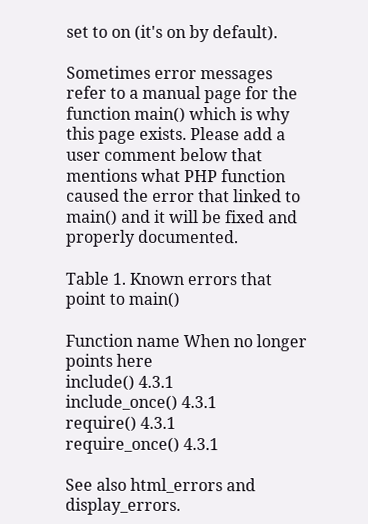set to on (it's on by default).

Sometimes error messages refer to a manual page for the function main() which is why this page exists. Please add a user comment below that mentions what PHP function caused the error that linked to main() and it will be fixed and properly documented.

Table 1. Known errors that point to main()

Function name When no longer points here
include() 4.3.1
include_once() 4.3.1
require() 4.3.1
require_once() 4.3.1

See also html_errors and display_errors.